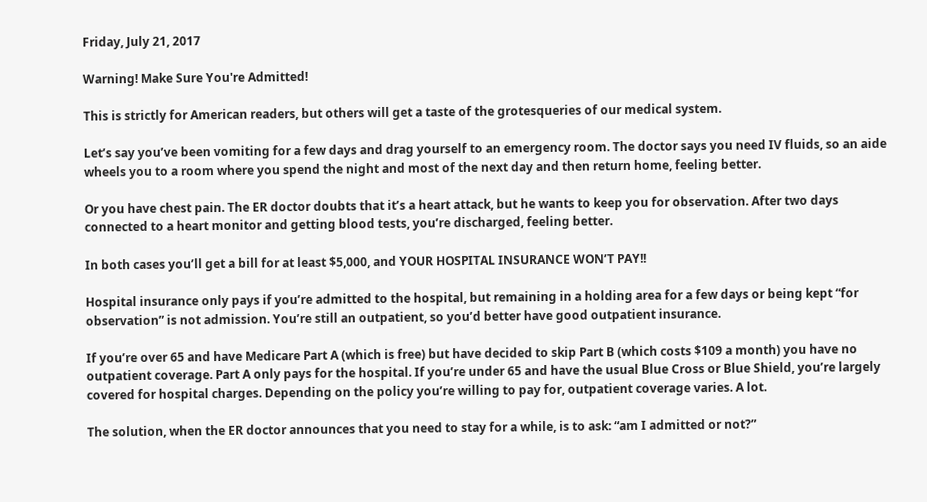Friday, July 21, 2017

Warning! Make Sure You're Admitted!

This is strictly for American readers, but others will get a taste of the grotesqueries of our medical system.

Let’s say you’ve been vomiting for a few days and drag yourself to an emergency room. The doctor says you need IV fluids, so an aide wheels you to a room where you spend the night and most of the next day and then return home, feeling better.

Or you have chest pain. The ER doctor doubts that it’s a heart attack, but he wants to keep you for observation. After two days connected to a heart monitor and getting blood tests, you’re discharged, feeling better.

In both cases you’ll get a bill for at least $5,000, and YOUR HOSPITAL INSURANCE WON’T PAY!!

Hospital insurance only pays if you’re admitted to the hospital, but remaining in a holding area for a few days or being kept “for observation” is not admission. You’re still an outpatient, so you’d better have good outpatient insurance.

If you’re over 65 and have Medicare Part A (which is free) but have decided to skip Part B (which costs $109 a month) you have no outpatient coverage. Part A only pays for the hospital. If you’re under 65 and have the usual Blue Cross or Blue Shield, you’re largely covered for hospital charges. Depending on the policy you’re willing to pay for, outpatient coverage varies. A lot.

The solution, when the ER doctor announces that you need to stay for a while, is to ask: “am I admitted or not?”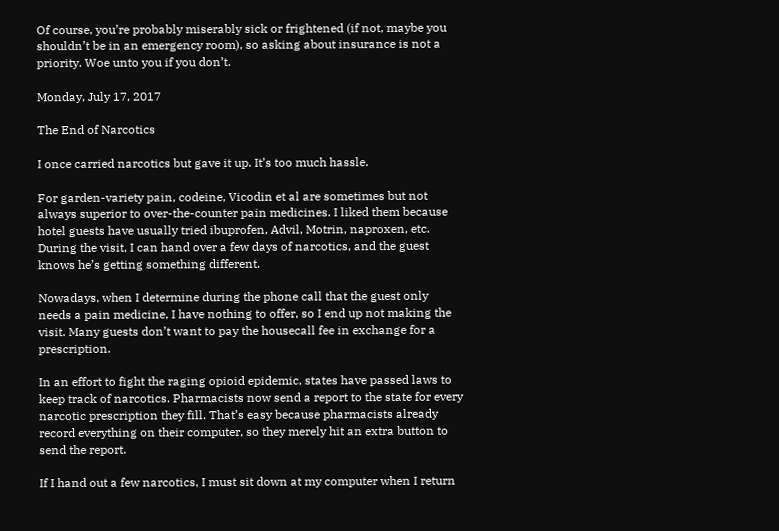Of course, you’re probably miserably sick or frightened (if not, maybe you shouldn’t be in an emergency room), so asking about insurance is not a priority. Woe unto you if you don’t.

Monday, July 17, 2017

The End of Narcotics

I once carried narcotics but gave it up. It’s too much hassle.

For garden-variety pain, codeine, Vicodin et al are sometimes but not always superior to over-the-counter pain medicines. I liked them because hotel guests have usually tried ibuprofen, Advil, Motrin, naproxen, etc. During the visit, I can hand over a few days of narcotics, and the guest knows he’s getting something different.

Nowadays, when I determine during the phone call that the guest only needs a pain medicine, I have nothing to offer, so I end up not making the visit. Many guests don’t want to pay the housecall fee in exchange for a prescription.

In an effort to fight the raging opioid epidemic, states have passed laws to keep track of narcotics. Pharmacists now send a report to the state for every narcotic prescription they fill. That’s easy because pharmacists already record everything on their computer, so they merely hit an extra button to send the report.

If I hand out a few narcotics, I must sit down at my computer when I return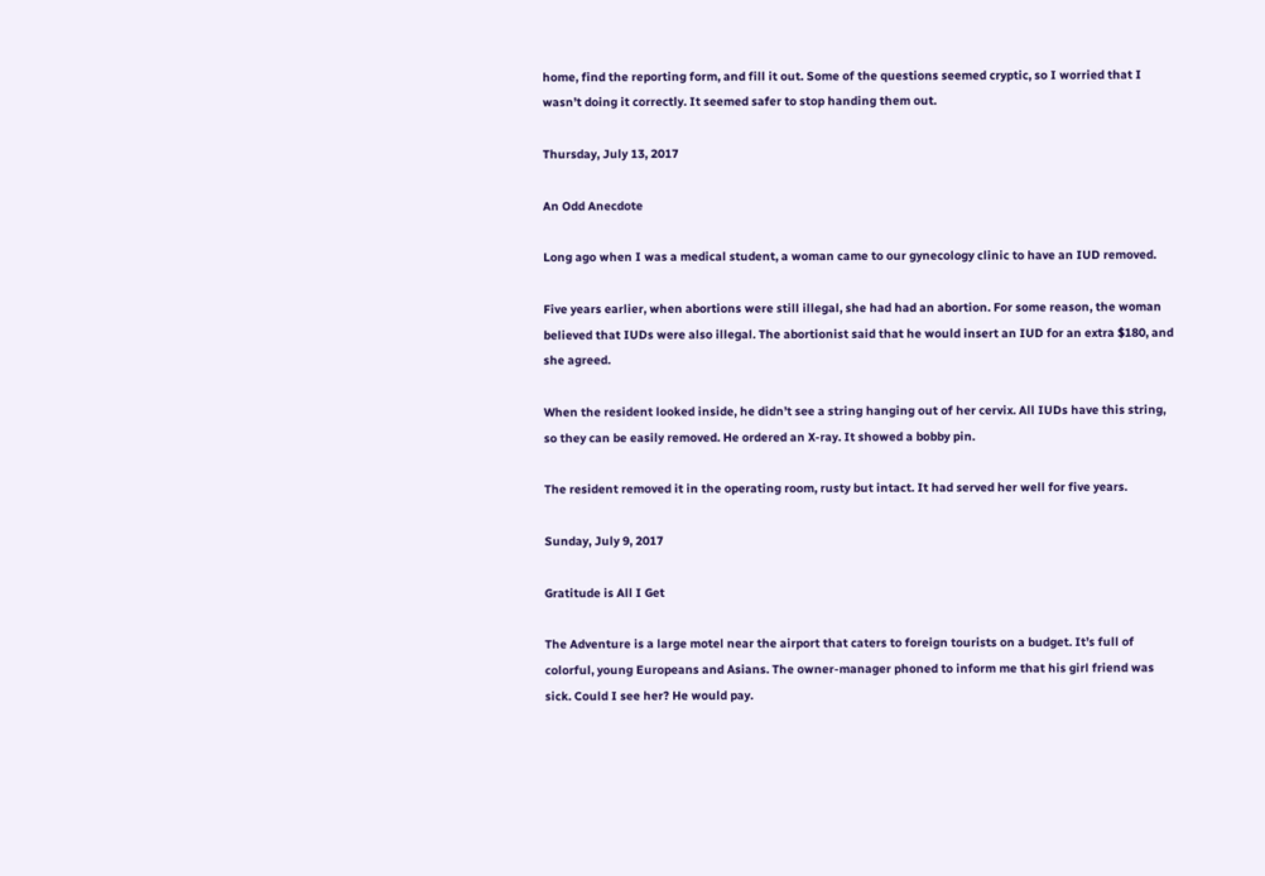home, find the reporting form, and fill it out. Some of the questions seemed cryptic, so I worried that I wasn’t doing it correctly. It seemed safer to stop handing them out.

Thursday, July 13, 2017

An Odd Anecdote

Long ago when I was a medical student, a woman came to our gynecology clinic to have an IUD removed.

Five years earlier, when abortions were still illegal, she had had an abortion. For some reason, the woman believed that IUDs were also illegal. The abortionist said that he would insert an IUD for an extra $180, and she agreed.

When the resident looked inside, he didn’t see a string hanging out of her cervix. All IUDs have this string, so they can be easily removed. He ordered an X-ray. It showed a bobby pin.

The resident removed it in the operating room, rusty but intact. It had served her well for five years.

Sunday, July 9, 2017

Gratitude is All I Get

The Adventure is a large motel near the airport that caters to foreign tourists on a budget. It’s full of colorful, young Europeans and Asians. The owner-manager phoned to inform me that his girl friend was sick. Could I see her? He would pay.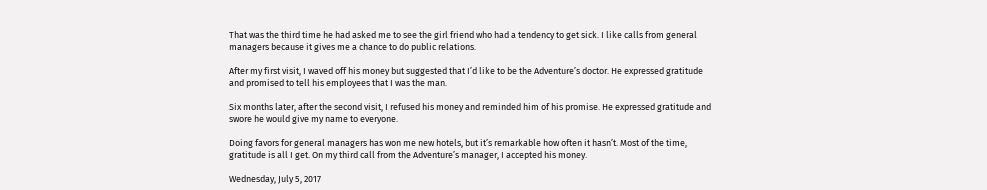That was the third time he had asked me to see the girl friend who had a tendency to get sick. I like calls from general managers because it gives me a chance to do public relations.

After my first visit, I waved off his money but suggested that I’d like to be the Adventure’s doctor. He expressed gratitude and promised to tell his employees that I was the man.

Six months later, after the second visit, I refused his money and reminded him of his promise. He expressed gratitude and swore he would give my name to everyone.

Doing favors for general managers has won me new hotels, but it’s remarkable how often it hasn’t. Most of the time, gratitude is all I get. On my third call from the Adventure’s manager, I accepted his money.

Wednesday, July 5, 2017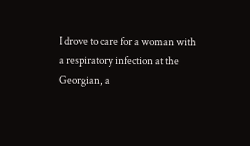I drove to care for a woman with a respiratory infection at the Georgian, a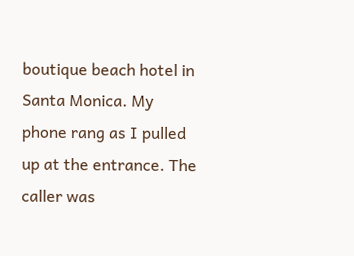boutique beach hotel in Santa Monica. My phone rang as I pulled up at the entrance. The caller was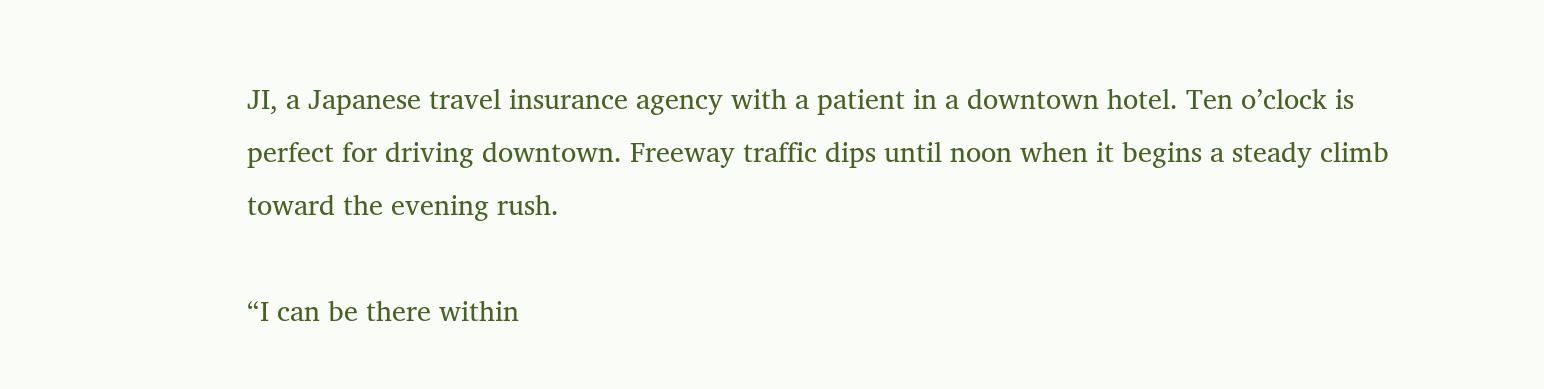JI, a Japanese travel insurance agency with a patient in a downtown hotel. Ten o’clock is perfect for driving downtown. Freeway traffic dips until noon when it begins a steady climb toward the evening rush.

“I can be there within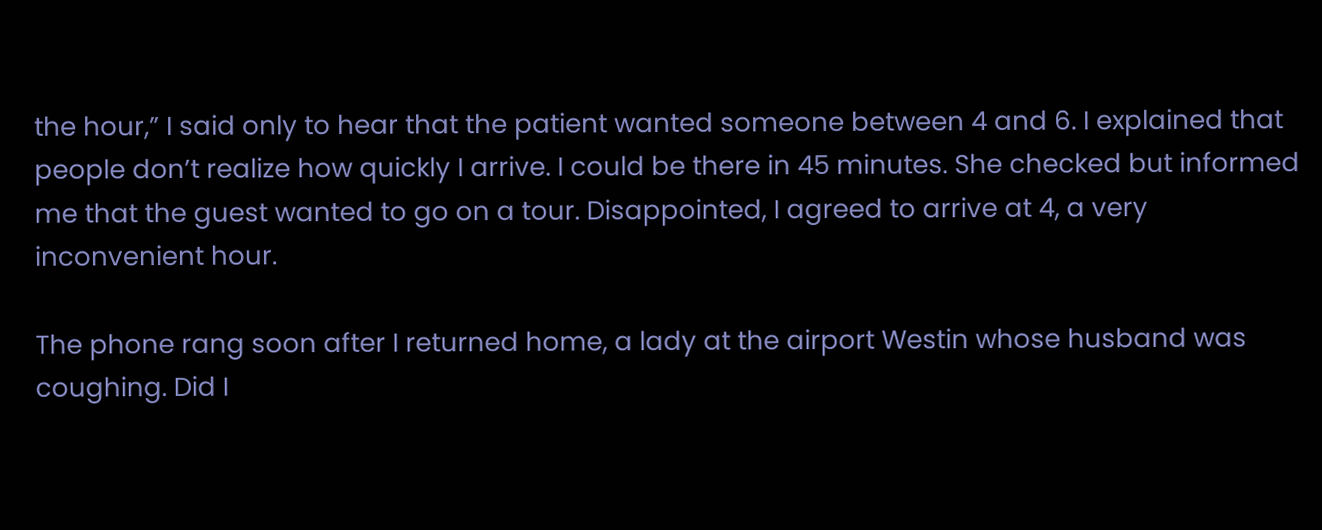the hour,” I said only to hear that the patient wanted someone between 4 and 6. I explained that people don’t realize how quickly I arrive. I could be there in 45 minutes. She checked but informed me that the guest wanted to go on a tour. Disappointed, I agreed to arrive at 4, a very inconvenient hour.

The phone rang soon after I returned home, a lady at the airport Westin whose husband was coughing. Did I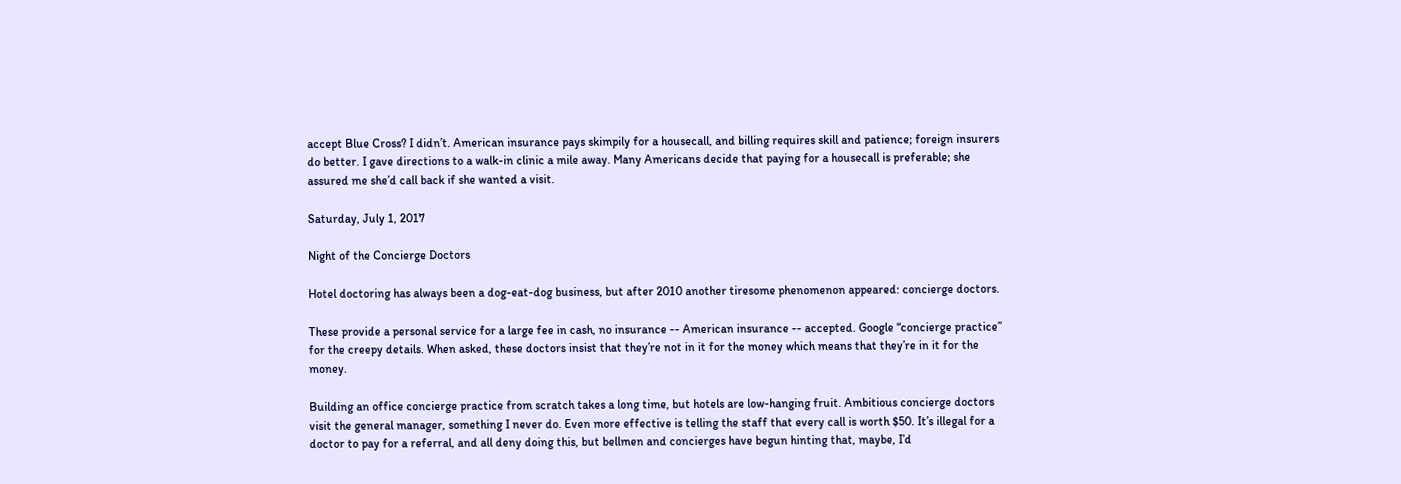accept Blue Cross? I didn’t. American insurance pays skimpily for a housecall, and billing requires skill and patience; foreign insurers do better. I gave directions to a walk-in clinic a mile away. Many Americans decide that paying for a housecall is preferable; she assured me she’d call back if she wanted a visit.

Saturday, July 1, 2017

Night of the Concierge Doctors

Hotel doctoring has always been a dog-eat-dog business, but after 2010 another tiresome phenomenon appeared: concierge doctors.

These provide a personal service for a large fee in cash, no insurance -- American insurance -- accepted. Google “concierge practice” for the creepy details. When asked, these doctors insist that they’re not in it for the money which means that they’re in it for the money.

Building an office concierge practice from scratch takes a long time, but hotels are low-hanging fruit. Ambitious concierge doctors visit the general manager, something I never do. Even more effective is telling the staff that every call is worth $50. It’s illegal for a doctor to pay for a referral, and all deny doing this, but bellmen and concierges have begun hinting that, maybe, I’d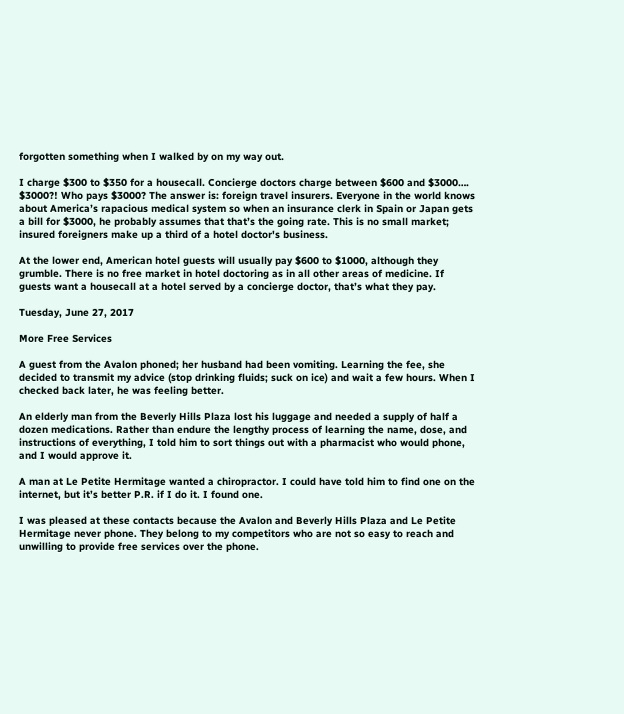forgotten something when I walked by on my way out.

I charge $300 to $350 for a housecall. Concierge doctors charge between $600 and $3000…. $3000?! Who pays $3000? The answer is: foreign travel insurers. Everyone in the world knows about America’s rapacious medical system so when an insurance clerk in Spain or Japan gets a bill for $3000, he probably assumes that that’s the going rate. This is no small market; insured foreigners make up a third of a hotel doctor's business.

At the lower end, American hotel guests will usually pay $600 to $1000, although they grumble. There is no free market in hotel doctoring as in all other areas of medicine. If guests want a housecall at a hotel served by a concierge doctor, that’s what they pay.

Tuesday, June 27, 2017

More Free Services

A guest from the Avalon phoned; her husband had been vomiting. Learning the fee, she decided to transmit my advice (stop drinking fluids; suck on ice) and wait a few hours. When I checked back later, he was feeling better.

An elderly man from the Beverly Hills Plaza lost his luggage and needed a supply of half a dozen medications. Rather than endure the lengthy process of learning the name, dose, and instructions of everything, I told him to sort things out with a pharmacist who would phone, and I would approve it.

A man at Le Petite Hermitage wanted a chiropractor. I could have told him to find one on the internet, but it’s better P.R. if I do it. I found one.

I was pleased at these contacts because the Avalon and Beverly Hills Plaza and Le Petite Hermitage never phone. They belong to my competitors who are not so easy to reach and unwilling to provide free services over the phone.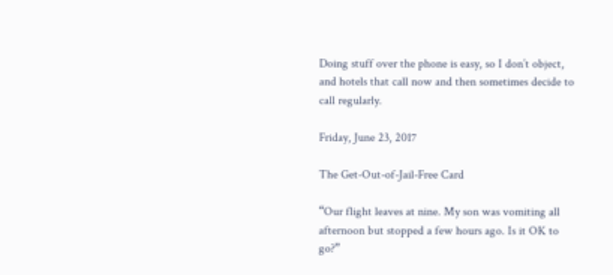Doing stuff over the phone is easy, so I don’t object, and hotels that call now and then sometimes decide to call regularly.

Friday, June 23, 2017

The Get-Out-of-Jail-Free Card

“Our flight leaves at nine. My son was vomiting all afternoon but stopped a few hours ago. Is it OK to go?”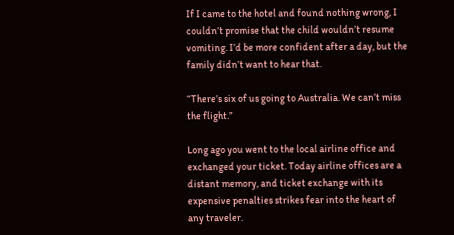If I came to the hotel and found nothing wrong, I couldn’t promise that the child wouldn’t resume vomiting. I’d be more confident after a day, but the family didn’t want to hear that.

“There’s six of us going to Australia. We can’t miss the flight.”

Long ago you went to the local airline office and exchanged your ticket. Today airline offices are a distant memory, and ticket exchange with its expensive penalties strikes fear into the heart of any traveler.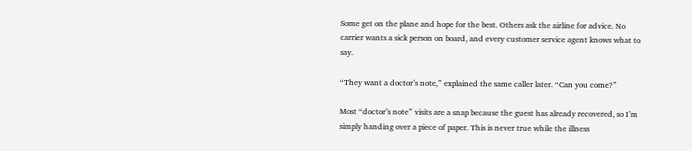Some get on the plane and hope for the best. Others ask the airline for advice. No carrier wants a sick person on board, and every customer service agent knows what to say.

“They want a doctor’s note,” explained the same caller later. “Can you come?”

Most “doctor’s note” visits are a snap because the guest has already recovered, so I’m simply handing over a piece of paper. This is never true while the illness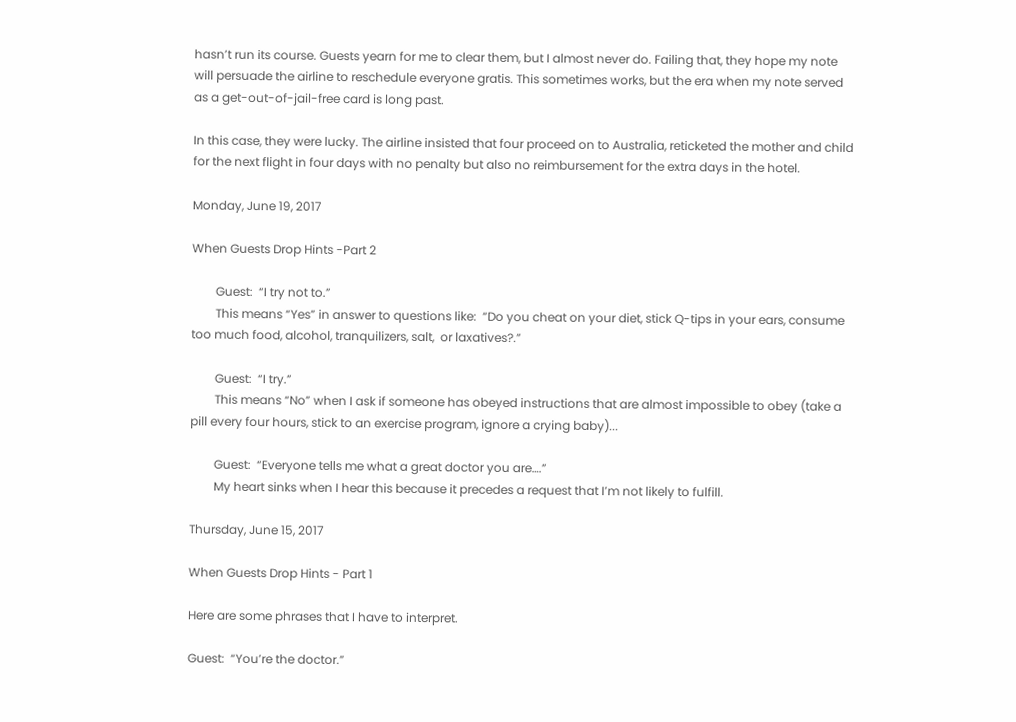hasn’t run its course. Guests yearn for me to clear them, but I almost never do. Failing that, they hope my note will persuade the airline to reschedule everyone gratis. This sometimes works, but the era when my note served as a get-out-of-jail-free card is long past.

In this case, they were lucky. The airline insisted that four proceed on to Australia, reticketed the mother and child for the next flight in four days with no penalty but also no reimbursement for the extra days in the hotel.

Monday, June 19, 2017

When Guests Drop Hints -Part 2

        Guest:  “I try not to.”
        This means “Yes” in answer to questions like:  “Do you cheat on your diet, stick Q-tips in your ears, consume too much food, alcohol, tranquilizers, salt,  or laxatives?.”

        Guest:  “I try.”
        This means “No” when I ask if someone has obeyed instructions that are almost impossible to obey (take a pill every four hours, stick to an exercise program, ignore a crying baby)...

        Guest:  “Everyone tells me what a great doctor you are….”
        My heart sinks when I hear this because it precedes a request that I’m not likely to fulfill.

Thursday, June 15, 2017

When Guests Drop Hints - Part 1

Here are some phrases that I have to interpret.

Guest:  “You’re the doctor.”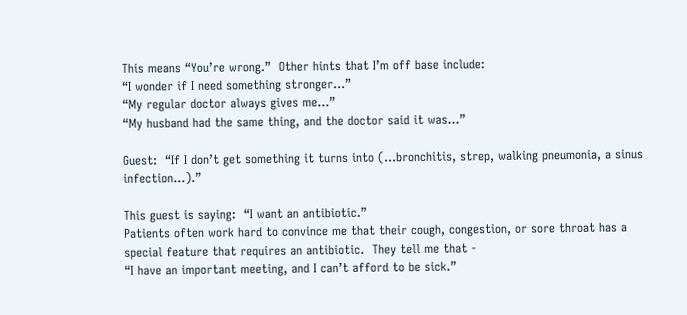This means “You’re wrong.”  Other hints that I’m off base include:
“I wonder if I need something stronger…”
“My regular doctor always gives me...”
“My husband had the same thing, and the doctor said it was...”

Guest:  “If I don’t get something it turns into (...bronchitis, strep, walking pneumonia, a sinus infection...).”

This guest is saying:  “I want an antibiotic.”
Patients often work hard to convince me that their cough, congestion, or sore throat has a special feature that requires an antibiotic.  They tell me that -
“I have an important meeting, and I can’t afford to be sick.”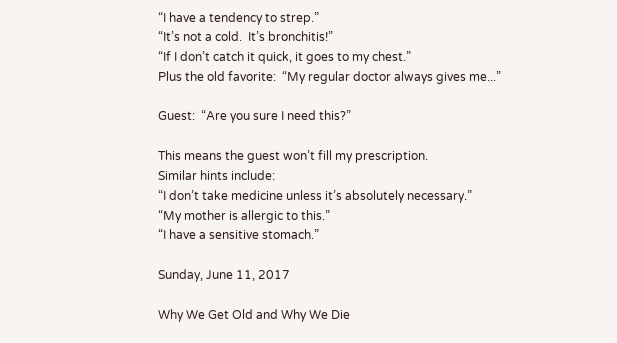“I have a tendency to strep.”
“It’s not a cold.  It’s bronchitis!”
“If I don’t catch it quick, it goes to my chest.”
Plus the old favorite:  “My regular doctor always gives me...”

Guest:  “Are you sure I need this?”

This means the guest won’t fill my prescription.
Similar hints include:
“I don’t take medicine unless it’s absolutely necessary.”
“My mother is allergic to this.”
“I have a sensitive stomach.”

Sunday, June 11, 2017

Why We Get Old and Why We Die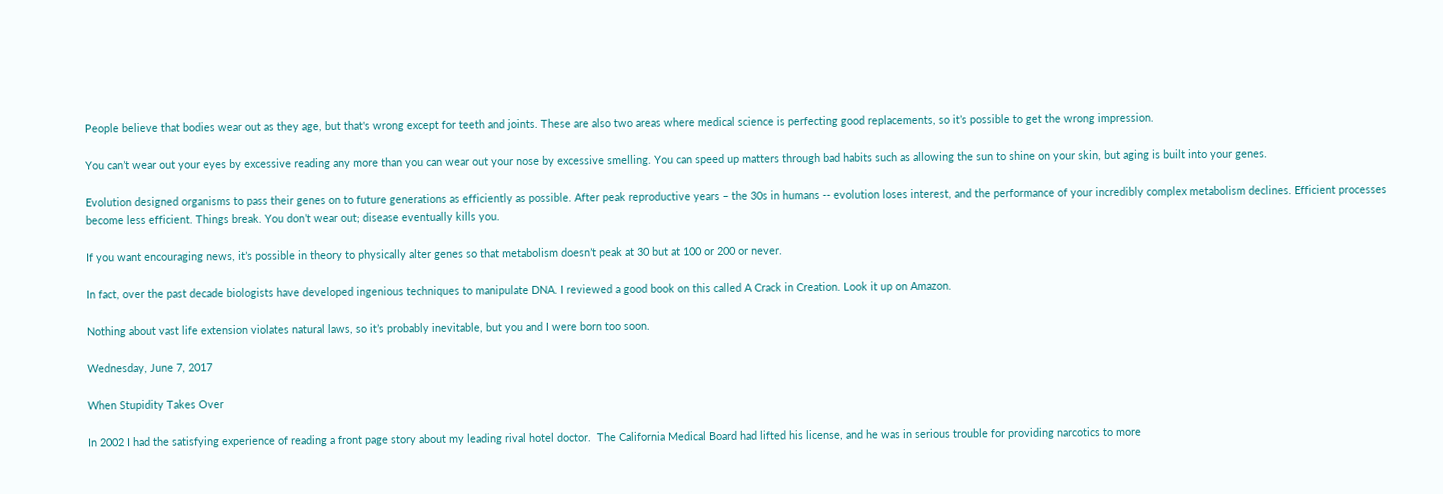People believe that bodies wear out as they age, but that's wrong except for teeth and joints. These are also two areas where medical science is perfecting good replacements, so it’s possible to get the wrong impression.

You can’t wear out your eyes by excessive reading any more than you can wear out your nose by excessive smelling. You can speed up matters through bad habits such as allowing the sun to shine on your skin, but aging is built into your genes.

Evolution designed organisms to pass their genes on to future generations as efficiently as possible. After peak reproductive years – the 30s in humans -- evolution loses interest, and the performance of your incredibly complex metabolism declines. Efficient processes become less efficient. Things break. You don’t wear out; disease eventually kills you.

If you want encouraging news, it’s possible in theory to physically alter genes so that metabolism doesn’t peak at 30 but at 100 or 200 or never.

In fact, over the past decade biologists have developed ingenious techniques to manipulate DNA. I reviewed a good book on this called A Crack in Creation. Look it up on Amazon.

Nothing about vast life extension violates natural laws, so it’s probably inevitable, but you and I were born too soon.

Wednesday, June 7, 2017

When Stupidity Takes Over

In 2002 I had the satisfying experience of reading a front page story about my leading rival hotel doctor.  The California Medical Board had lifted his license, and he was in serious trouble for providing narcotics to more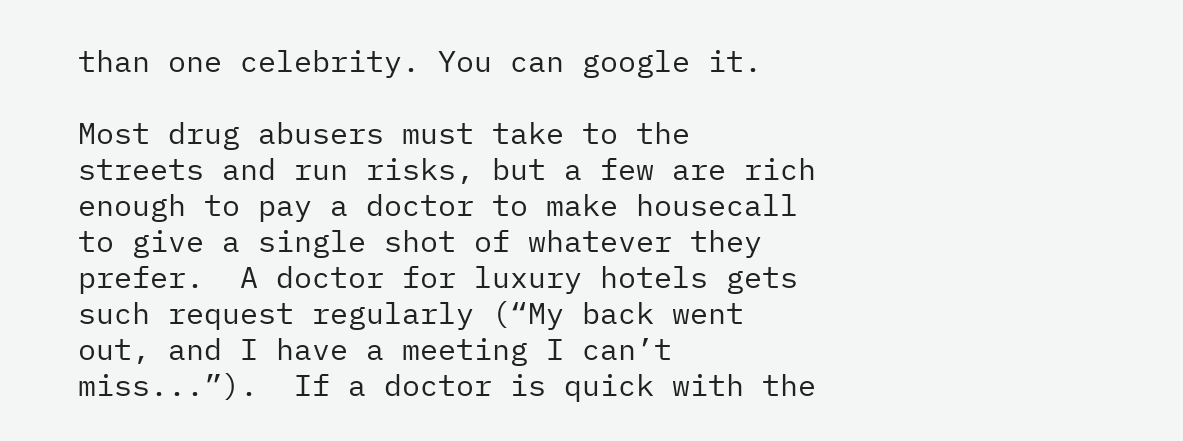than one celebrity. You can google it.

Most drug abusers must take to the streets and run risks, but a few are rich enough to pay a doctor to make housecall to give a single shot of whatever they prefer.  A doctor for luxury hotels gets such request regularly (“My back went out, and I have a meeting I can’t miss...”).  If a doctor is quick with the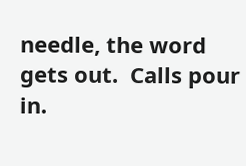needle, the word gets out.  Calls pour in.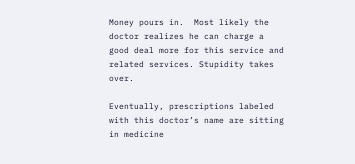Money pours in.  Most likely the doctor realizes he can charge a good deal more for this service and related services. Stupidity takes over.

Eventually, prescriptions labeled with this doctor’s name are sitting in medicine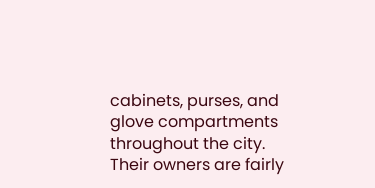cabinets, purses, and glove compartments throughout the city. Their owners are fairly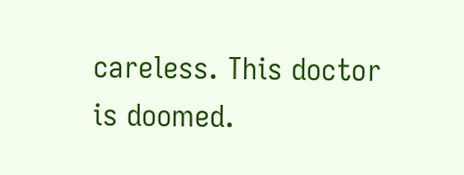careless. This doctor is doomed.